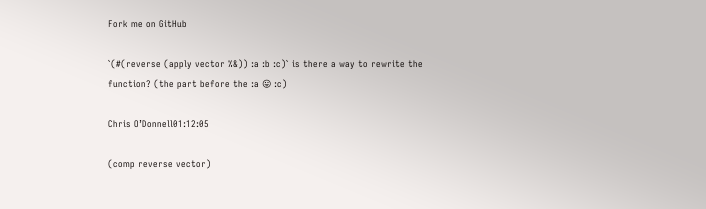Fork me on GitHub

`(#(reverse (apply vector %&)) :a :b :c)` is there a way to rewrite the function? (the part before the :a 😛 :c)

Chris O’Donnell01:12:05

(comp reverse vector)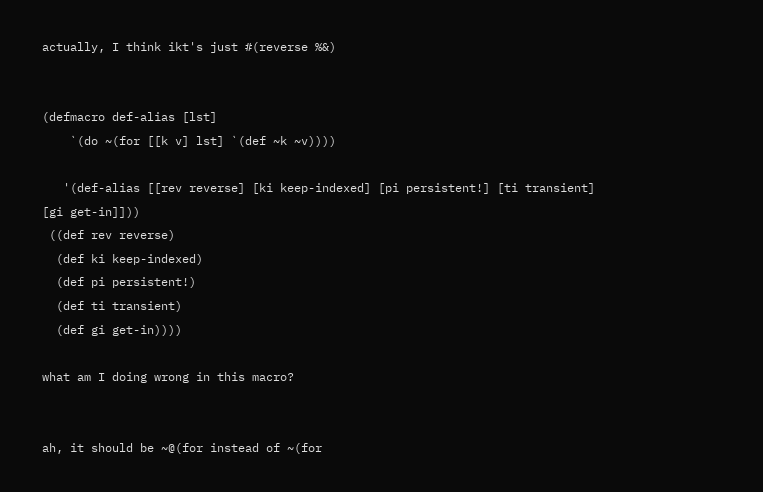actually, I think ikt's just #(reverse %&)


(defmacro def-alias [lst]
    `(do ~(for [[k v] lst] `(def ~k ~v))))

   '(def-alias [[rev reverse] [ki keep-indexed] [pi persistent!] [ti transient] [gi get-in]]))
 ((def rev reverse)
  (def ki keep-indexed)
  (def pi persistent!)
  (def ti transient)
  (def gi get-in))))

what am I doing wrong in this macro?


ah, it should be ~@(for instead of ~(for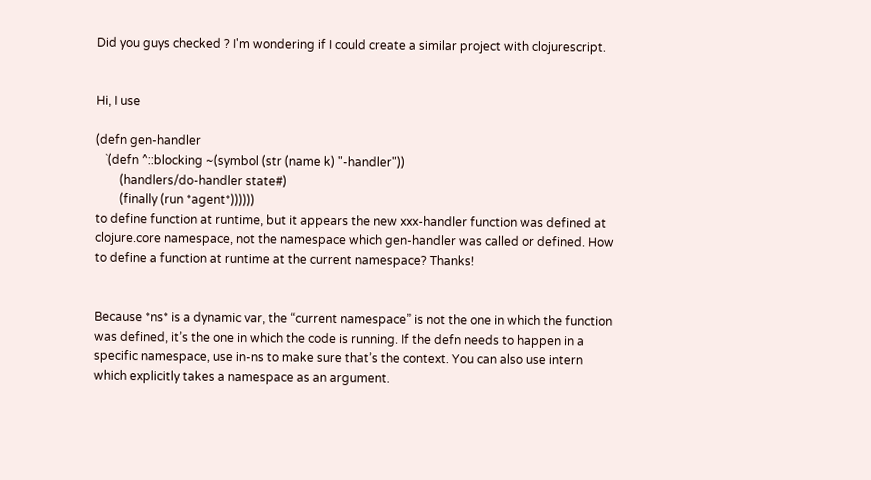Did you guys checked ? I'm wondering if I could create a similar project with clojurescript.


Hi, I use

(defn gen-handler
   `(defn ^::blocking ~(symbol (str (name k) "-handler"))
        (handlers/do-handler state#)
        (finally (run *agent*))))))
to define function at runtime, but it appears the new xxx-handler function was defined at clojure.core namespace, not the namespace which gen-handler was called or defined. How to define a function at runtime at the current namespace? Thanks!


Because *ns* is a dynamic var, the “current namespace” is not the one in which the function was defined, it’s the one in which the code is running. If the defn needs to happen in a specific namespace, use in-ns to make sure that’s the context. You can also use intern which explicitly takes a namespace as an argument.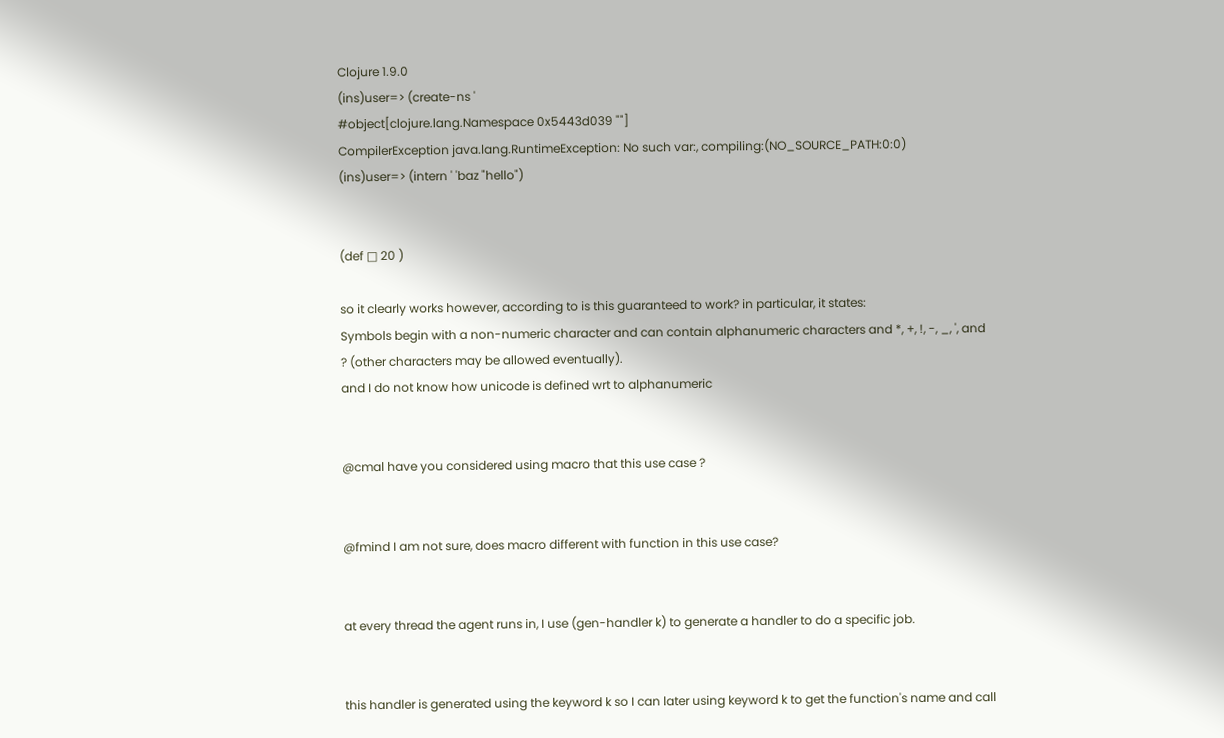Clojure 1.9.0
(ins)user=> (create-ns '
#object[clojure.lang.Namespace 0x5443d039 ""]
CompilerException java.lang.RuntimeException: No such var:, compiling:(NO_SOURCE_PATH:0:0)
(ins)user=> (intern ' 'baz "hello")


(def □ 20 )

so it clearly works however, according to is this guaranteed to work? in particular, it states:
Symbols begin with a non-numeric character and can contain alphanumeric characters and *, +, !, -, _, ', and ? (other characters may be allowed eventually).
and I do not know how unicode is defined wrt to alphanumeric


@cmal have you considered using macro that this use case ?


@fmind I am not sure, does macro different with function in this use case?


at every thread the agent runs in, I use (gen-handler k) to generate a handler to do a specific job.


this handler is generated using the keyword k so I can later using keyword k to get the function's name and call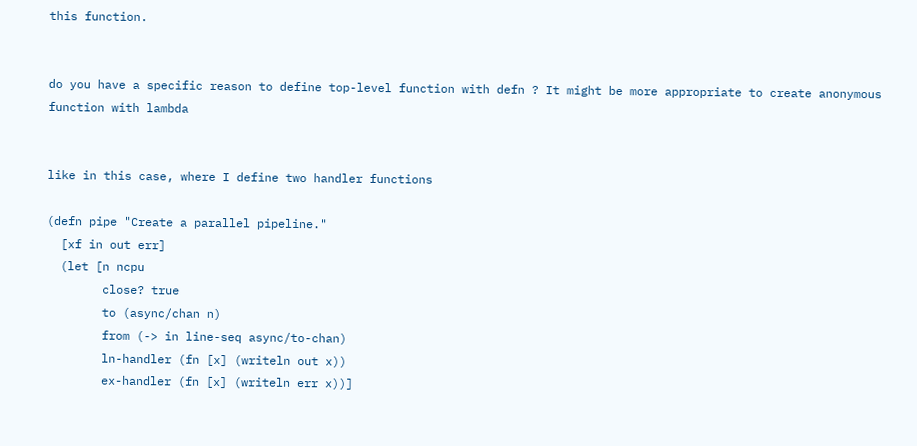this function.


do you have a specific reason to define top-level function with defn ? It might be more appropriate to create anonymous function with lambda


like in this case, where I define two handler functions

(defn pipe "Create a parallel pipeline."
  [xf in out err]
  (let [n ncpu
        close? true
        to (async/chan n)
        from (-> in line-seq async/to-chan)
        ln-handler (fn [x] (writeln out x))
        ex-handler (fn [x] (writeln err x))]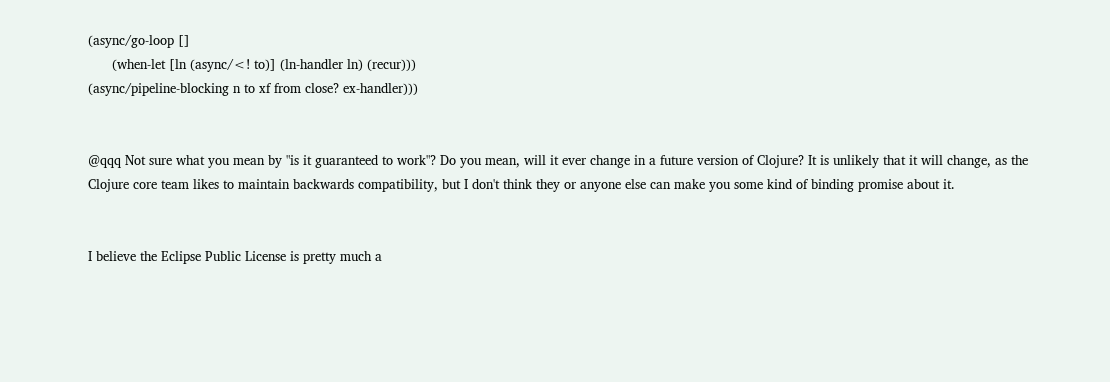(async/go-loop []
      (when-let [ln (async/<! to)] (ln-handler ln) (recur)))
(async/pipeline-blocking n to xf from close? ex-handler)))


@qqq Not sure what you mean by "is it guaranteed to work"? Do you mean, will it ever change in a future version of Clojure? It is unlikely that it will change, as the Clojure core team likes to maintain backwards compatibility, but I don't think they or anyone else can make you some kind of binding promise about it.


I believe the Eclipse Public License is pretty much a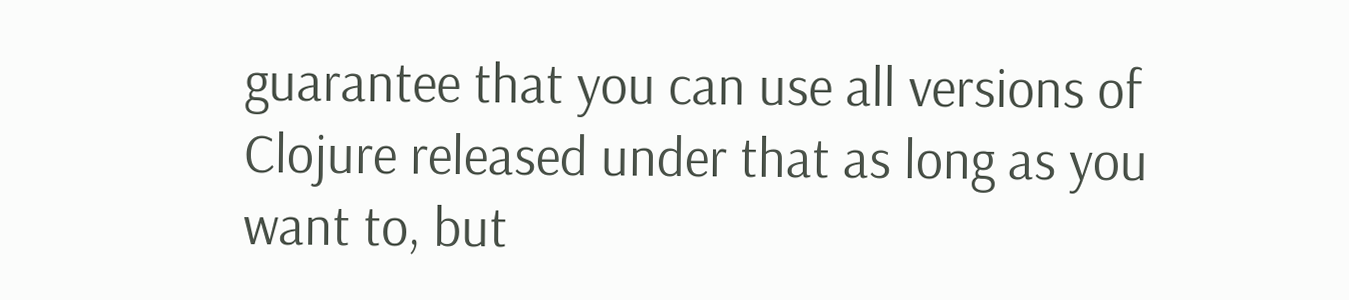guarantee that you can use all versions of Clojure released under that as long as you want to, but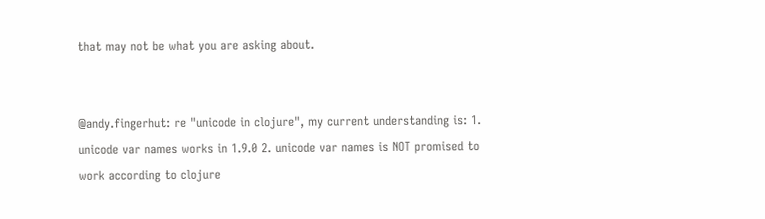that may not be what you are asking about.


@andy.fingerhut: re "unicode in clojure", my current understanding is: 1. unicode var names works in 1.9.0 2. unicode var names is NOT promised to work according to clojure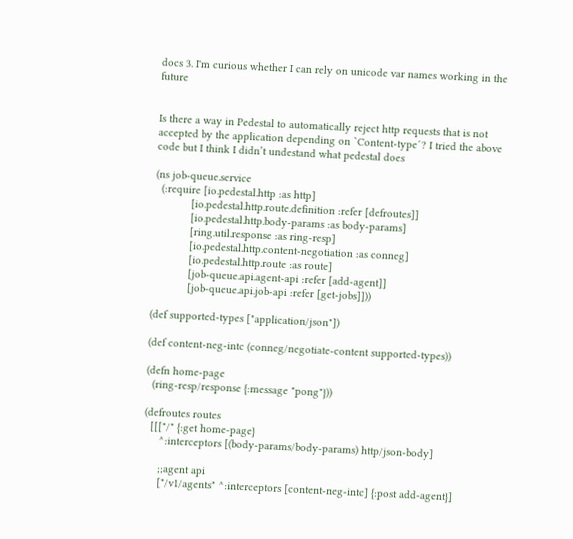docs 3. I'm curious whether I can rely on unicode var names working in the future


Is there a way in Pedestal to automatically reject http requests that is not accepted by the application depending on `Content-type´? I tried the above code but I think I didn’t undestand what pedestal does

(ns job-queue.service
  (:require [io.pedestal.http :as http]
            [io.pedestal.http.route.definition :refer [defroutes]]
            [io.pedestal.http.body-params :as body-params]
            [ring.util.response :as ring-resp]
            [io.pedestal.http.content-negotiation :as conneg]
            [io.pedestal.http.route :as route]
            [job-queue.api.agent-api :refer [add-agent]]
            [job-queue.api.job-api :refer [get-jobs]]))

(def supported-types ["application/json"])

(def content-neg-intc (conneg/negotiate-content supported-types))

(defn home-page
  (ring-resp/response {:message "pong"}))

(defroutes routes
  [[["/" {:get home-page}
     ^:interceptors [(body-params/body-params) http/json-body]

     ;;agent api
     ["/v1/agents" ^:interceptors [content-neg-intc] {:post add-agent}]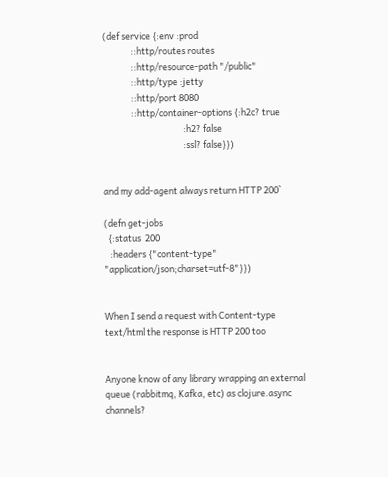(def service {:env :prod
              ::http/routes routes
              ::http/resource-path "/public"
              ::http/type :jetty
              ::http/port 8080
              ::http/container-options {:h2c? true
                                        :h2? false
                                        :ssl? false}})


and my add-agent always return HTTP 200`

(defn get-jobs
  {:status  200
   :headers {"content-type" "application/json;charset=utf-8"}})


When I send a request with Content-type text/html the response is HTTP 200 too


Anyone know of any library wrapping an external queue (rabbitmq, Kafka, etc) as clojure.async channels?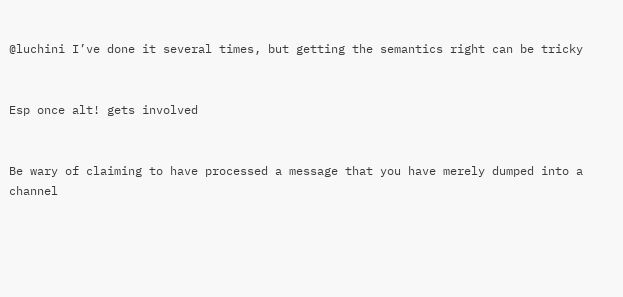@luchini I’ve done it several times, but getting the semantics right can be tricky


Esp once alt! gets involved


Be wary of claiming to have processed a message that you have merely dumped into a channel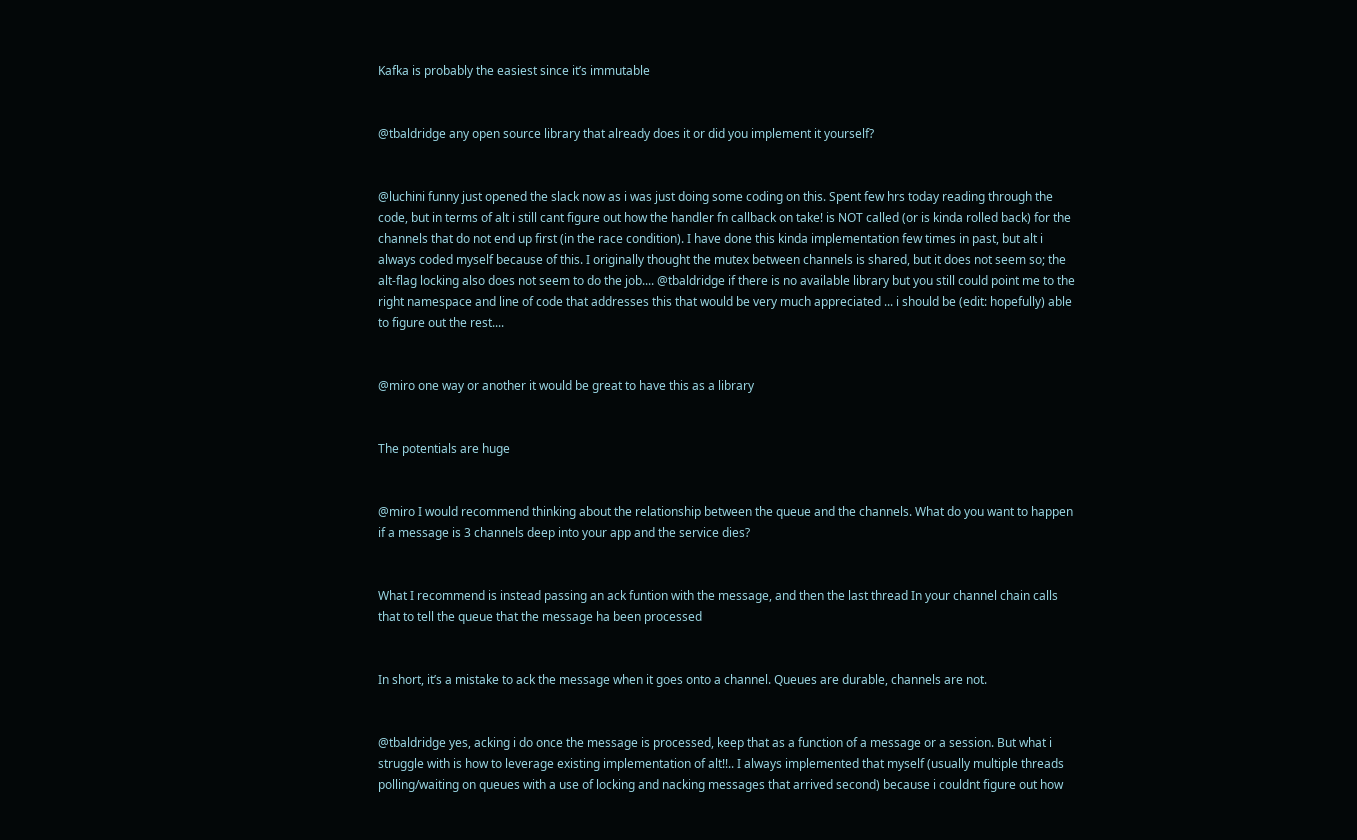Kafka is probably the easiest since it’s immutable


@tbaldridge any open source library that already does it or did you implement it yourself?


@luchini funny just opened the slack now as i was just doing some coding on this. Spent few hrs today reading through the code, but in terms of alt i still cant figure out how the handler fn callback on take! is NOT called (or is kinda rolled back) for the channels that do not end up first (in the race condition). I have done this kinda implementation few times in past, but alt i always coded myself because of this. I originally thought the mutex between channels is shared, but it does not seem so; the alt-flag locking also does not seem to do the job.... @tbaldridge if there is no available library but you still could point me to the right namespace and line of code that addresses this that would be very much appreciated ... i should be (edit: hopefully) able to figure out the rest....


@miro one way or another it would be great to have this as a library


The potentials are huge


@miro I would recommend thinking about the relationship between the queue and the channels. What do you want to happen if a message is 3 channels deep into your app and the service dies?


What I recommend is instead passing an ack funtion with the message, and then the last thread In your channel chain calls that to tell the queue that the message ha been processed


In short, it’s a mistake to ack the message when it goes onto a channel. Queues are durable, channels are not.


@tbaldridge yes, acking i do once the message is processed, keep that as a function of a message or a session. But what i struggle with is how to leverage existing implementation of alt!!.. I always implemented that myself (usually multiple threads polling/waiting on queues with a use of locking and nacking messages that arrived second) because i couldnt figure out how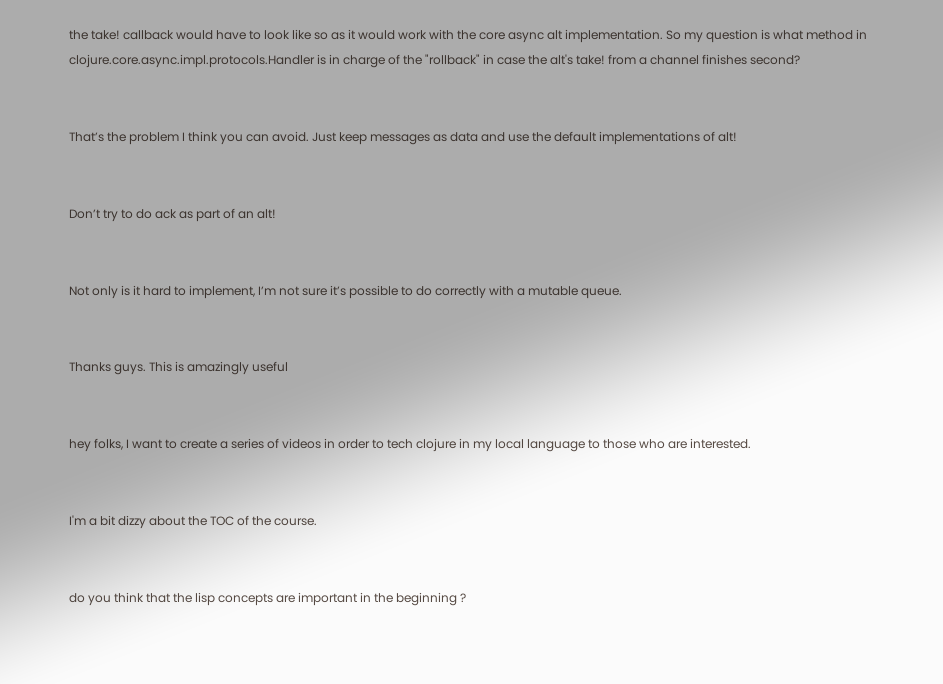the take! callback would have to look like so as it would work with the core async alt implementation. So my question is what method in clojure.core.async.impl.protocols.Handler is in charge of the "rollback" in case the alt's take! from a channel finishes second?


That’s the problem I think you can avoid. Just keep messages as data and use the default implementations of alt!


Don’t try to do ack as part of an alt!


Not only is it hard to implement, I’m not sure it’s possible to do correctly with a mutable queue.


Thanks guys. This is amazingly useful


hey folks, I want to create a series of videos in order to tech clojure in my local language to those who are interested.


I'm a bit dizzy about the TOC of the course.


do you think that the lisp concepts are important in the beginning ?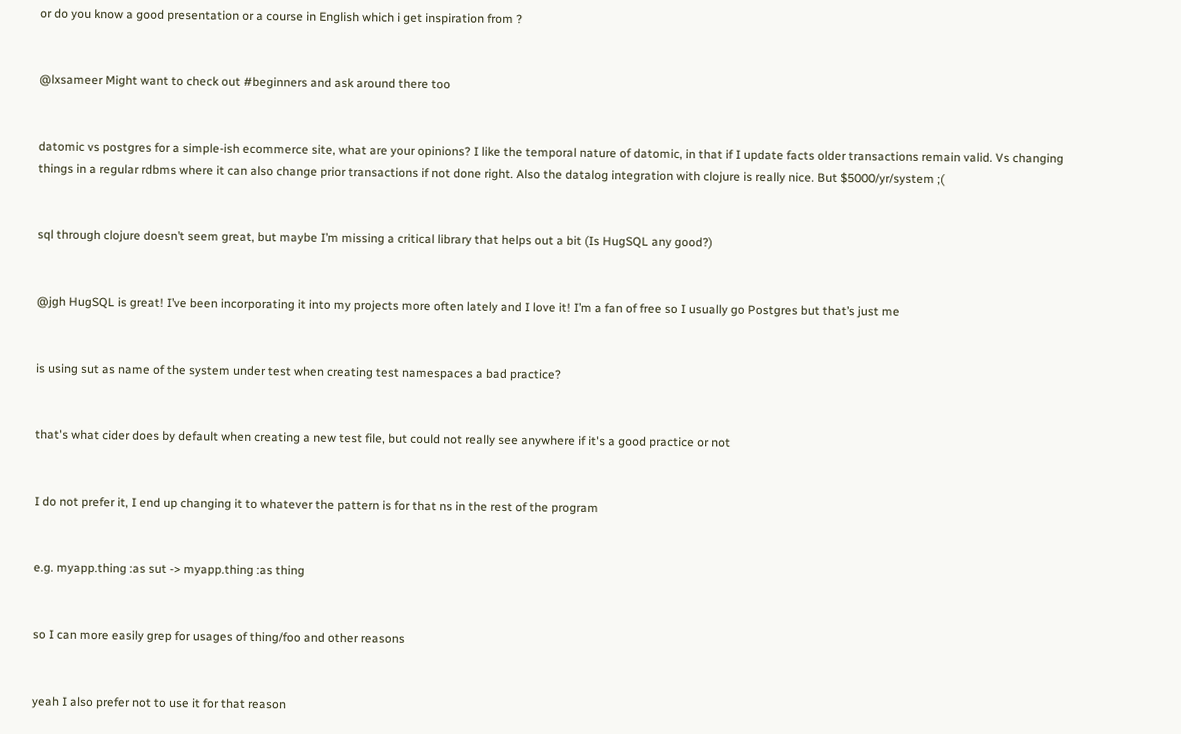or do you know a good presentation or a course in English which i get inspiration from ?


@lxsameer Might want to check out #beginners and ask around there too


datomic vs postgres for a simple-ish ecommerce site, what are your opinions? I like the temporal nature of datomic, in that if I update facts older transactions remain valid. Vs changing things in a regular rdbms where it can also change prior transactions if not done right. Also the datalog integration with clojure is really nice. But $5000/yr/system ;(


sql through clojure doesn’t seem great, but maybe I’m missing a critical library that helps out a bit (Is HugSQL any good?)


@jgh HugSQL is great! I’ve been incorporating it into my projects more often lately and I love it! I’m a fan of free so I usually go Postgres but that’s just me


is using sut as name of the system under test when creating test namespaces a bad practice?


that's what cider does by default when creating a new test file, but could not really see anywhere if it's a good practice or not


I do not prefer it, I end up changing it to whatever the pattern is for that ns in the rest of the program


e.g. myapp.thing :as sut -> myapp.thing :as thing


so I can more easily grep for usages of thing/foo and other reasons


yeah I also prefer not to use it for that reason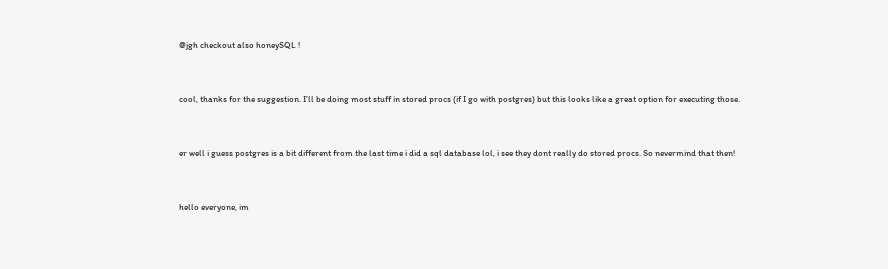@jgh checkout also honeySQL !


cool, thanks for the suggestion. I’ll be doing most stuff in stored procs (if I go with postgres) but this looks like a great option for executing those.


er well i guess postgres is a bit different from the last time i did a sql database lol, i see they dont really do stored procs. So nevermind that then!


hello everyone, im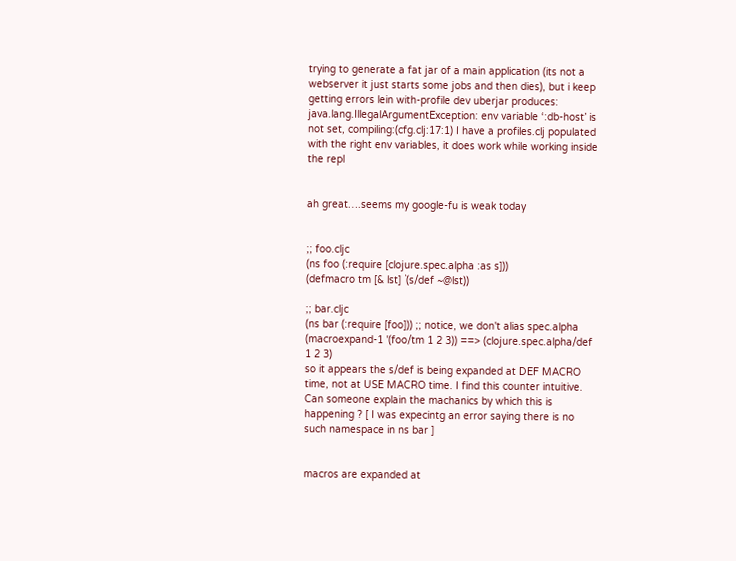trying to generate a fat jar of a main application (its not a webserver it just starts some jobs and then dies), but i keep getting errors lein with-profile dev uberjar produces: java.lang.IllegalArgumentException: env variable ‘:db-host’ is not set, compiling:(cfg.clj:17:1) I have a profiles.clj populated with the right env variables, it does work while working inside the repl


ah great….seems my google-fu is weak today


;; foo.cljc
(ns foo (:require [clojure.spec.alpha :as s]))
(defmacro tm [& lst] `(s/def ~@lst))

;; bar.cljc
(ns bar (:require [foo])) ;; notice, we don't alias spec.alpha
(macroexpand-1 '(foo/tm 1 2 3)) ==> (clojure.spec.alpha/def 1 2 3)
so it appears the s/def is being expanded at DEF MACRO time, not at USE MACRO time. I find this counter intuitive. Can someone explain the machanics by which this is happening ? [ I was expecintg an error saying there is no such namespace in ns bar ]


macros are expanded at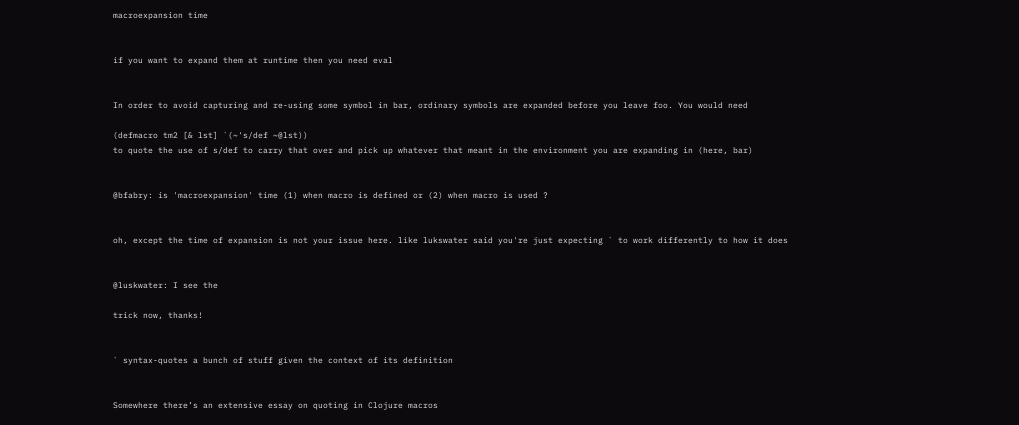macroexpansion time


if you want to expand them at runtime then you need eval


In order to avoid capturing and re-using some symbol in bar, ordinary symbols are expanded before you leave foo. You would need

(defmacro tm2 [& lst] `(~'s/def ~@lst))
to quote the use of s/def to carry that over and pick up whatever that meant in the environment you are expanding in (here, bar)


@bfabry: is 'macroexpansion' time (1) when macro is defined or (2) when macro is used ?


oh, except the time of expansion is not your issue here. like lukswater said you're just expecting ` to work differently to how it does


@luskwater: I see the

trick now, thanks!


` syntax-quotes a bunch of stuff given the context of its definition


Somewhere there’s an extensive essay on quoting in Clojure macros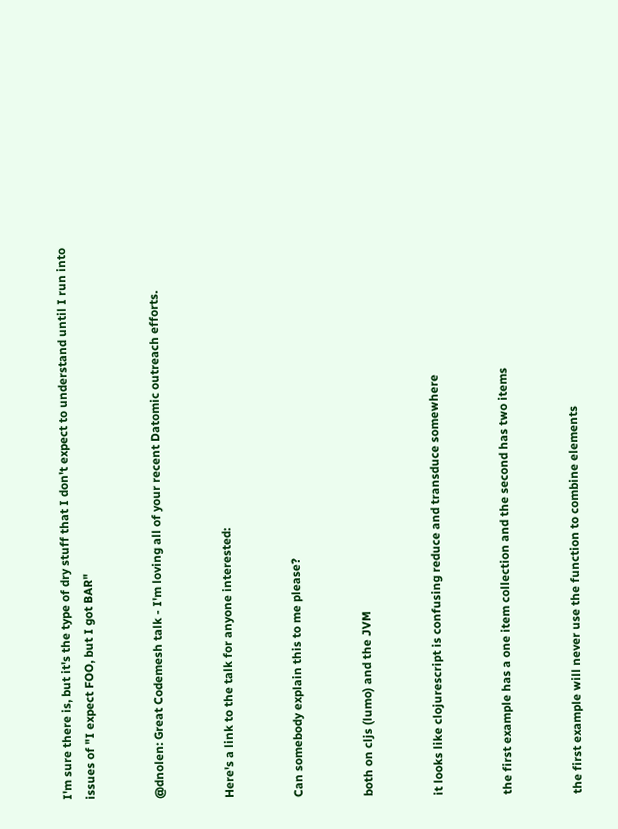I'm sure there is, but it's the type of dry stuff that I don't expect to understand until I run into issues of "I expect FOO, but I got BAR"


@dnolen: Great Codemesh talk - I'm loving all of your recent Datomic outreach efforts.


Here's a link to the talk for anyone interested:


Can somebody explain this to me please?


both on cljs (lumo) and the JVM


it looks like clojurescript is confusing reduce and transduce somewhere


the first example has a one item collection and the second has two items


the first example will never use the function to combine elements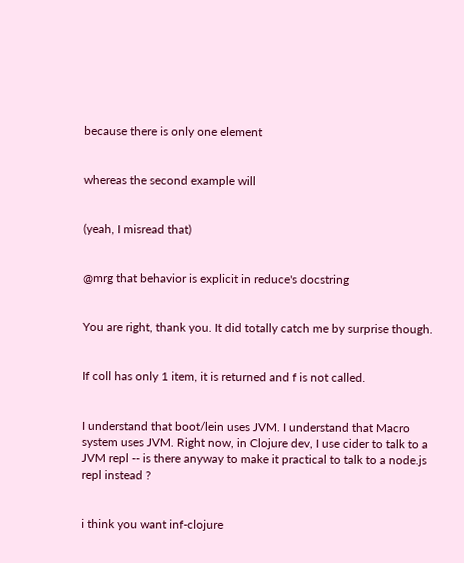because there is only one element


whereas the second example will


(yeah, I misread that)


@mrg that behavior is explicit in reduce's docstring


You are right, thank you. It did totally catch me by surprise though.


If coll has only 1 item, it is returned and f is not called.


I understand that boot/lein uses JVM. I understand that Macro system uses JVM. Right now, in Clojure dev, I use cider to talk to a JVM repl -- is there anyway to make it practical to talk to a node.js repl instead ?


i think you want inf-clojure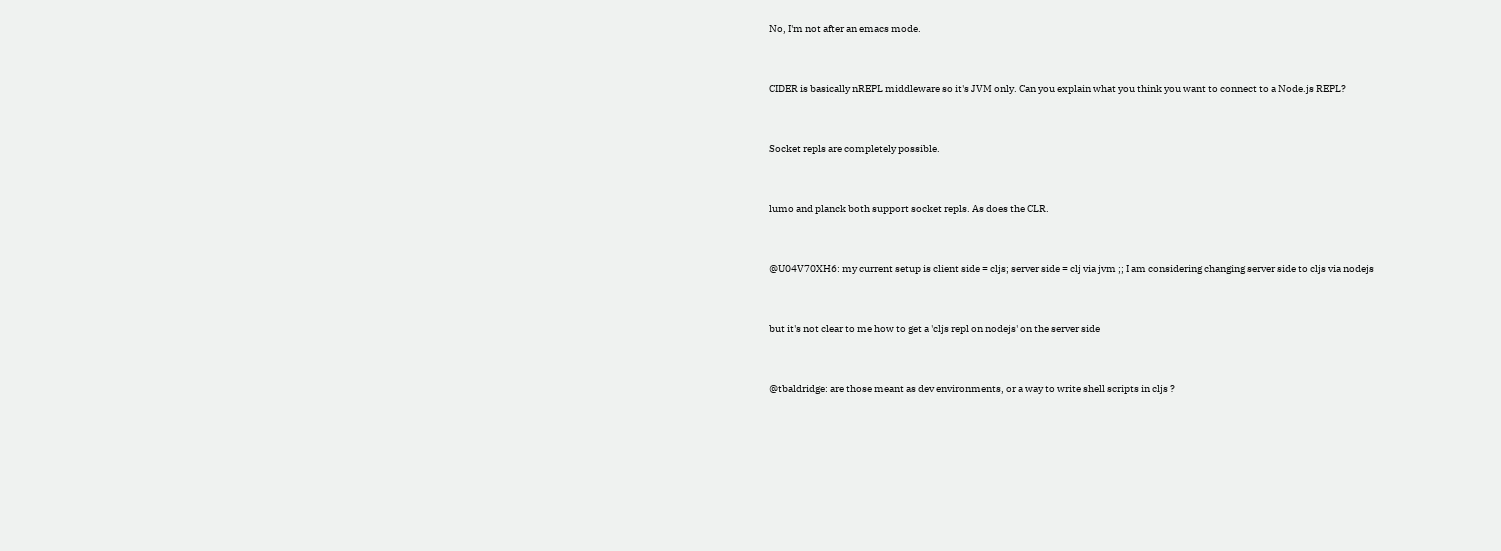No, I'm not after an emacs mode.


CIDER is basically nREPL middleware so it's JVM only. Can you explain what you think you want to connect to a Node.js REPL?


Socket repls are completely possible.


lumo and planck both support socket repls. As does the CLR.


@U04V70XH6: my current setup is client side = cljs; server side = clj via jvm ;; I am considering changing server side to cljs via nodejs


but it's not clear to me how to get a 'cljs repl on nodejs' on the server side


@tbaldridge: are those meant as dev environments, or a way to write shell scripts in cljs ?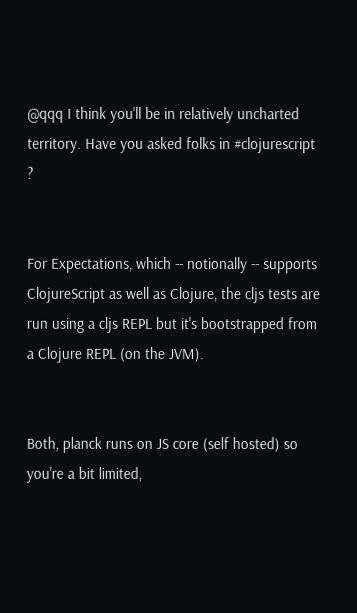@qqq I think you'll be in relatively uncharted territory. Have you asked folks in #clojurescript ?


For Expectations, which -- notionally -- supports ClojureScript as well as Clojure, the cljs tests are run using a cljs REPL but it's bootstrapped from a Clojure REPL (on the JVM).


Both, planck runs on JS core (self hosted) so you're a bit limited,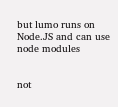but lumo runs on Node.JS and can use node modules


not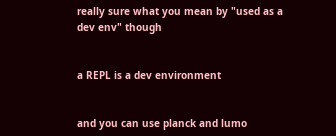really sure what you mean by "used as a dev env" though


a REPL is a dev environment


and you can use planck and lumo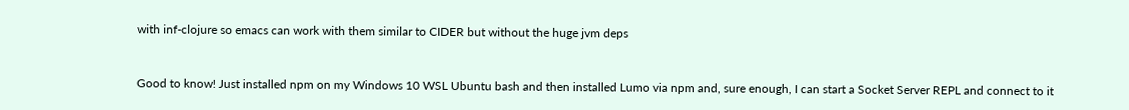with inf-clojure so emacs can work with them similar to CIDER but without the huge jvm deps


Good to know! Just installed npm on my Windows 10 WSL Ubuntu bash and then installed Lumo via npm and, sure enough, I can start a Socket Server REPL and connect to it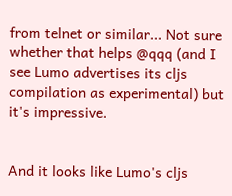from telnet or similar... Not sure whether that helps @qqq (and I see Lumo advertises its cljs compilation as experimental) but it's impressive.


And it looks like Lumo's cljs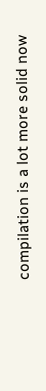compilation is a lot more solid now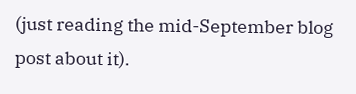(just reading the mid-September blog post about it).